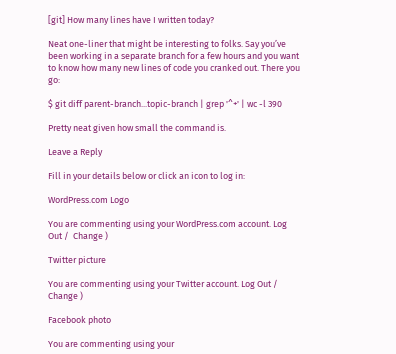[git] How many lines have I written today?

Neat one-liner that might be interesting to folks. Say you’ve been working in a separate branch for a few hours and you want to know how many new lines of code you cranked out. There you go:

$ git diff parent-branch...topic-branch | grep '^+' | wc -l 390

Pretty neat given how small the command is.

Leave a Reply

Fill in your details below or click an icon to log in:

WordPress.com Logo

You are commenting using your WordPress.com account. Log Out /  Change )

Twitter picture

You are commenting using your Twitter account. Log Out /  Change )

Facebook photo

You are commenting using your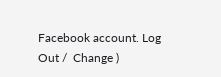Facebook account. Log Out /  Change )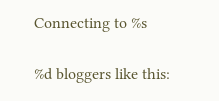Connecting to %s

%d bloggers like this: